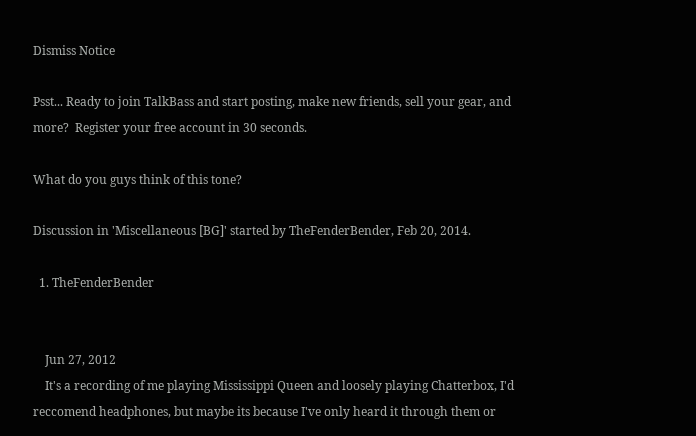Dismiss Notice

Psst... Ready to join TalkBass and start posting, make new friends, sell your gear, and more?  Register your free account in 30 seconds.

What do you guys think of this tone?

Discussion in 'Miscellaneous [BG]' started by TheFenderBender, Feb 20, 2014.

  1. TheFenderBender


    Jun 27, 2012
    It's a recording of me playing Mississippi Queen and loosely playing Chatterbox, I'd reccomend headphones, but maybe its because I've only heard it through them or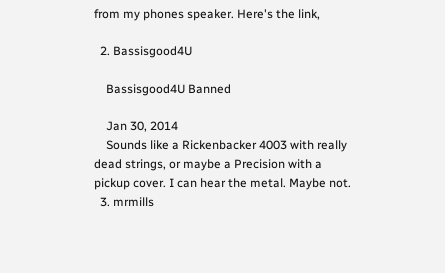from my phones speaker. Here's the link,

  2. Bassisgood4U

    Bassisgood4U Banned

    Jan 30, 2014
    Sounds like a Rickenbacker 4003 with really dead strings, or maybe a Precision with a pickup cover. I can hear the metal. Maybe not.
  3. mrmills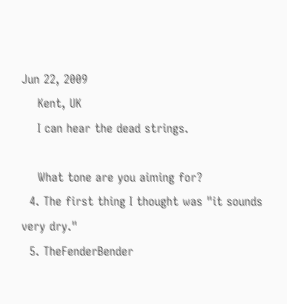Jun 22, 2009
    Kent, UK
    I can hear the dead strings.

    What tone are you aiming for?
  4. The first thing I thought was "it sounds very dry."
  5. TheFenderBender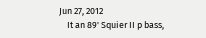Jun 27, 2012
    It an 89' Squier II p bass,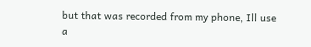but that was recorded from my phone, Ill use a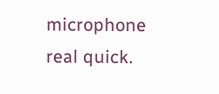microphone real quick.